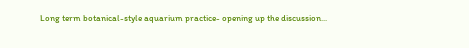Long term botanical-style aquarium practice- opening up the discussion...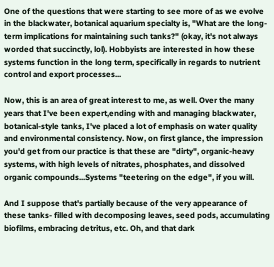One of the questions that were starting to see more of as we evolve in the blackwater, botanical aquarium specialty is, "What are the long-term implications for maintaining such tanks?" (okay, it's not always worded that succinctly, lol). Hobbyists are interested in how these systems function in the long term, specifically in regards to nutrient control and export processes...

Now, this is an area of great interest to me, as well. Over the many years that I've been expert,ending with and managing blackwater, botanical-style tanks, I've placed a lot of emphasis on water quality and environmental consistency. Now, on first glance, the impression you'd get from our practice is that these are "dirty", organic-heavy systems, with high levels of nitrates, phosphates, and dissolved organic compounds...Systems "teetering on the edge", if you will.

And I suppose that's partially because of the very appearance of these tanks- filled with decomposing leaves, seed pods, accumulating biofilms, embracing detritus, etc. Oh, and that dark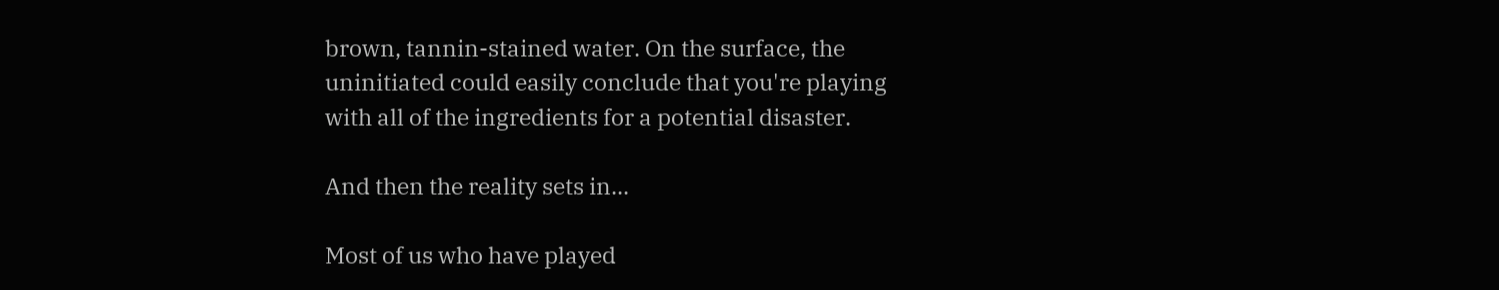brown, tannin-stained water. On the surface, the uninitiated could easily conclude that you're playing with all of the ingredients for a potential disaster.

And then the reality sets in...

Most of us who have played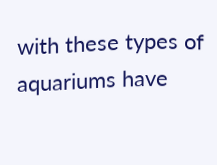with these types of aquariums have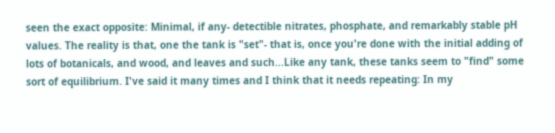seen the exact opposite: Minimal, if any- detectible nitrates, phosphate, and remarkably stable pH values. The reality is that, one the tank is "set"- that is, once you're done with the initial adding of lots of botanicals, and wood, and leaves and such...Like any tank, these tanks seem to "find" some sort of equilibrium. I've said it many times and I think that it needs repeating: In my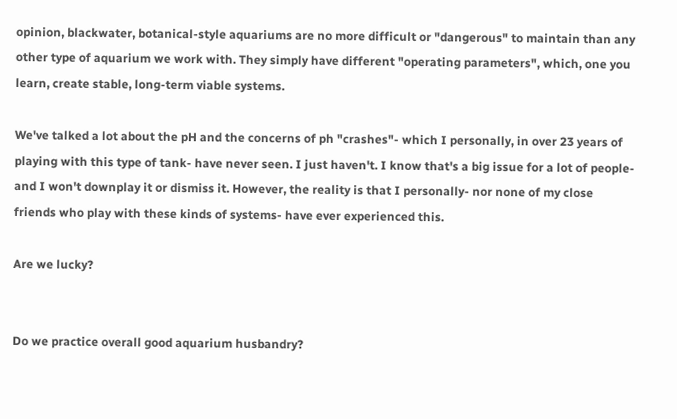opinion, blackwater, botanical-style aquariums are no more difficult or "dangerous" to maintain than any other type of aquarium we work with. They simply have different "operating parameters", which, one you learn, create stable, long-term viable systems.

We've talked a lot about the pH and the concerns of ph "crashes"- which I personally, in over 23 years of playing with this type of tank- have never seen. I just haven't. I know that's a big issue for a lot of people- and I won't downplay it or dismiss it. However, the reality is that I personally- nor none of my close friends who play with these kinds of systems- have ever experienced this.

Are we lucky?


Do we practice overall good aquarium husbandry?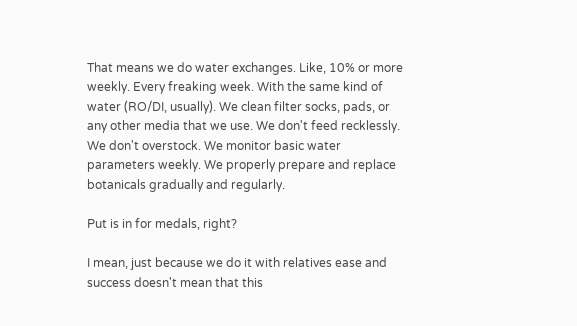That means we do water exchanges. Like, 10% or more weekly. Every freaking week. With the same kind of water (RO/DI, usually). We clean filter socks, pads, or any other media that we use. We don't feed recklessly. We don't overstock. We monitor basic water parameters weekly. We properly prepare and replace botanicals gradually and regularly.

Put is in for medals, right?

I mean, just because we do it with relatives ease and success doesn't mean that this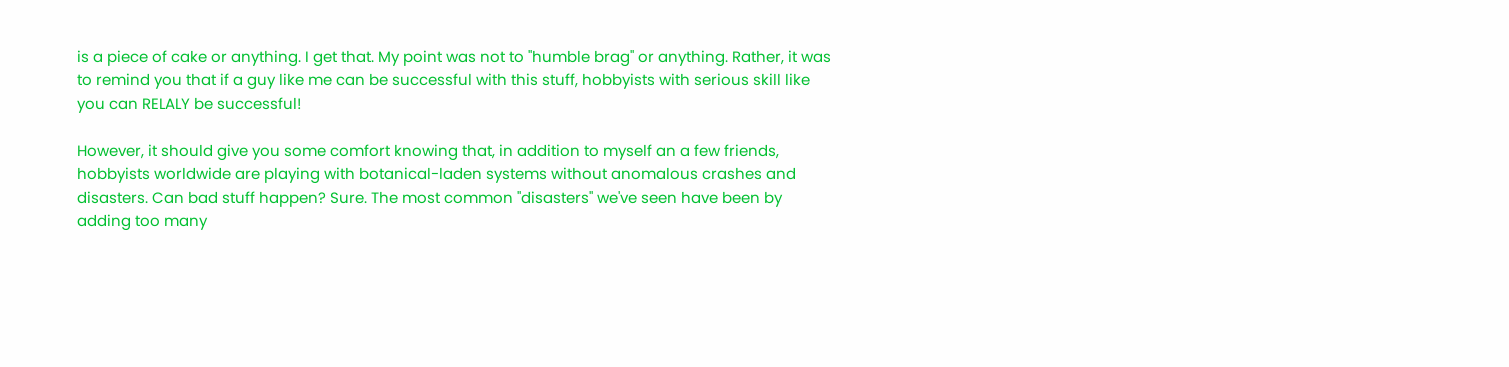is a piece of cake or anything. I get that. My point was not to "humble brag" or anything. Rather, it was to remind you that if a guy like me can be successful with this stuff, hobbyists with serious skill like you can RELALY be successful!

However, it should give you some comfort knowing that, in addition to myself an a few friends, hobbyists worldwide are playing with botanical-laden systems without anomalous crashes and disasters. Can bad stuff happen? Sure. The most common "disasters" we've seen have been by adding too many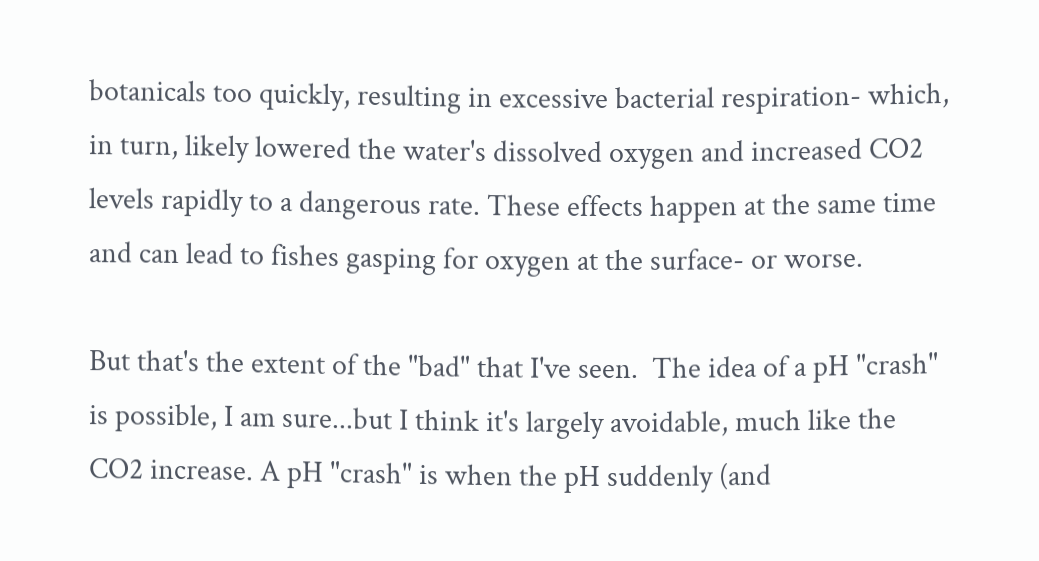botanicals too quickly, resulting in excessive bacterial respiration- which, in turn, likely lowered the water's dissolved oxygen and increased CO2 levels rapidly to a dangerous rate. These effects happen at the same time and can lead to fishes gasping for oxygen at the surface- or worse.

But that's the extent of the "bad" that I've seen.  The idea of a pH "crash" is possible, I am sure...but I think it's largely avoidable, much like the CO2 increase. A pH "crash" is when the pH suddenly (and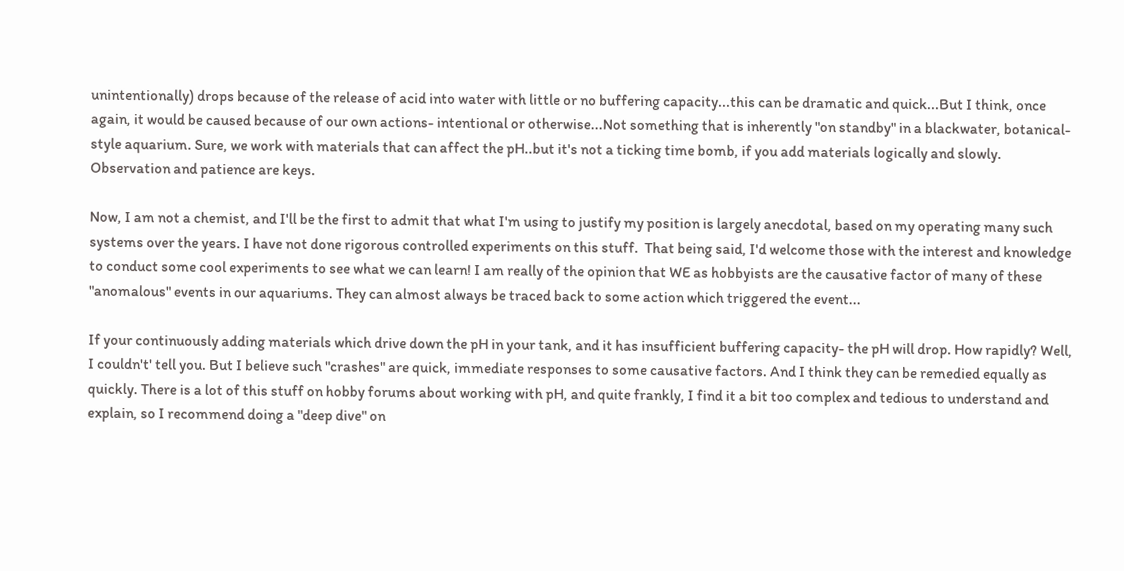unintentionally) drops because of the release of acid into water with little or no buffering capacity...this can be dramatic and quick...But I think, once again, it would be caused because of our own actions- intentional or otherwise...Not something that is inherently "on standby" in a blackwater, botanical-style aquarium. Sure, we work with materials that can affect the pH..but it's not a ticking time bomb, if you add materials logically and slowly. Observation and patience are keys.

Now, I am not a chemist, and I'll be the first to admit that what I'm using to justify my position is largely anecdotal, based on my operating many such systems over the years. I have not done rigorous controlled experiments on this stuff.  That being said, I'd welcome those with the interest and knowledge to conduct some cool experiments to see what we can learn! I am really of the opinion that WE as hobbyists are the causative factor of many of these "anomalous" events in our aquariums. They can almost always be traced back to some action which triggered the event...

If your continuously adding materials which drive down the pH in your tank, and it has insufficient buffering capacity- the pH will drop. How rapidly? Well, I couldn't' tell you. But I believe such "crashes" are quick, immediate responses to some causative factors. And I think they can be remedied equally as quickly. There is a lot of this stuff on hobby forums about working with pH, and quite frankly, I find it a bit too complex and tedious to understand and explain, so I recommend doing a "deep dive" on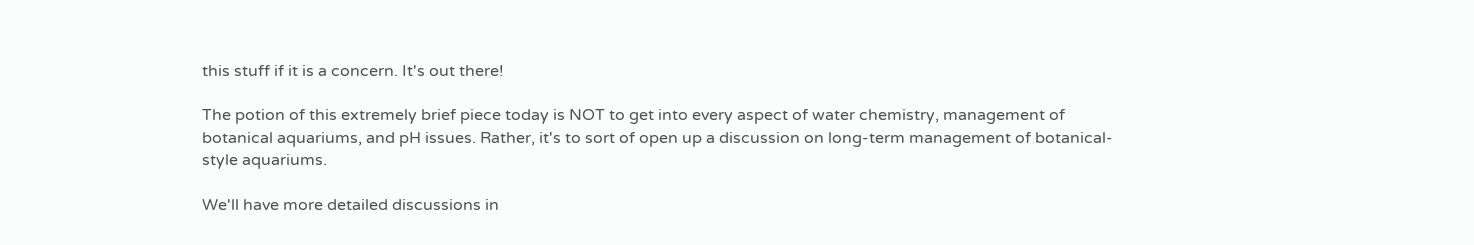this stuff if it is a concern. It's out there!

The potion of this extremely brief piece today is NOT to get into every aspect of water chemistry, management of botanical aquariums, and pH issues. Rather, it's to sort of open up a discussion on long-term management of botanical-style aquariums.

We'll have more detailed discussions in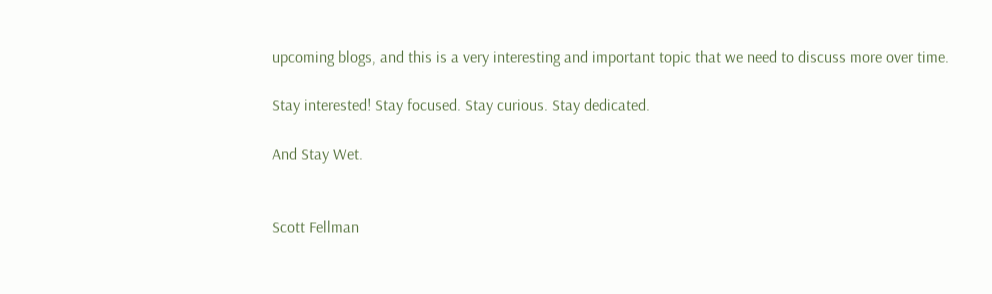upcoming blogs, and this is a very interesting and important topic that we need to discuss more over time.

Stay interested! Stay focused. Stay curious. Stay dedicated.

And Stay Wet.


Scott Fellman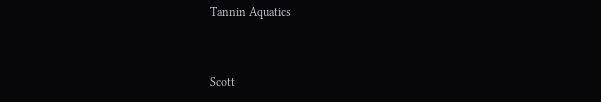Tannin Aquatics


Scott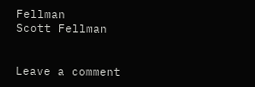Fellman
Scott Fellman


Leave a comment